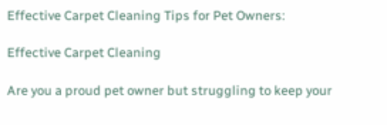Effective Carpet Cleaning Tips for Pet Owners:

Effective Carpet Cleaning

Are you a proud pet owner but struggling to keep your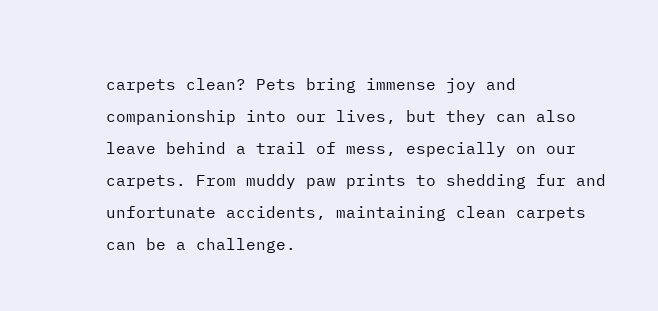carpets clean? Pets bring immense joy and companionship into our lives, but they can also leave behind a trail of mess, especially on our carpets. From muddy paw prints to shedding fur and unfortunate accidents, maintaining clean carpets can be a challenge.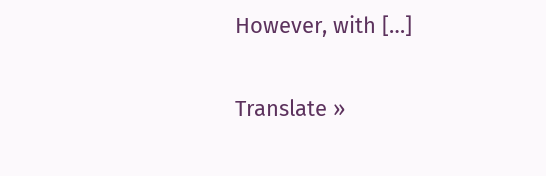However, with […]

Translate »